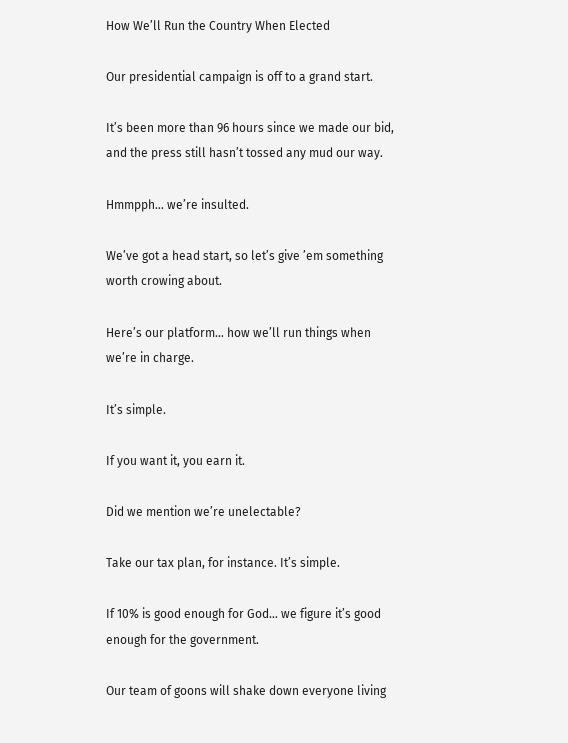How We’ll Run the Country When Elected

Our presidential campaign is off to a grand start.

It’s been more than 96 hours since we made our bid, and the press still hasn’t tossed any mud our way.

Hmmpph… we’re insulted.

We’ve got a head start, so let’s give ’em something worth crowing about.

Here’s our platform… how we’ll run things when we’re in charge.

It’s simple.

If you want it, you earn it.

Did we mention we’re unelectable?

Take our tax plan, for instance. It’s simple.

If 10% is good enough for God… we figure it’s good enough for the government.

Our team of goons will shake down everyone living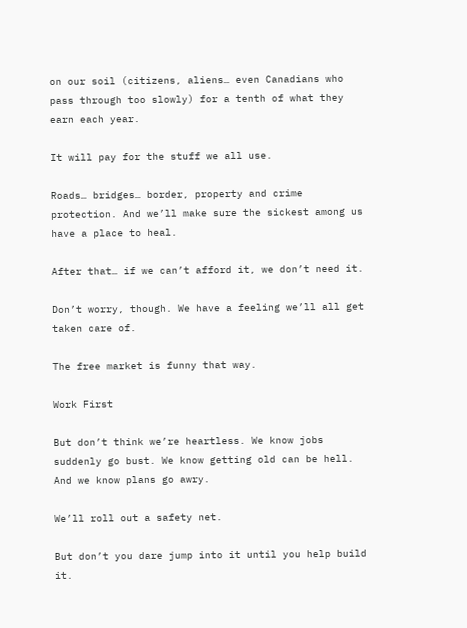on our soil (citizens, aliens… even Canadians who pass through too slowly) for a tenth of what they earn each year.

It will pay for the stuff we all use.

Roads… bridges… border, property and crime protection. And we’ll make sure the sickest among us have a place to heal.

After that… if we can’t afford it, we don’t need it.

Don’t worry, though. We have a feeling we’ll all get taken care of.

The free market is funny that way.

Work First

But don’t think we’re heartless. We know jobs suddenly go bust. We know getting old can be hell. And we know plans go awry.

We’ll roll out a safety net.

But don’t you dare jump into it until you help build it.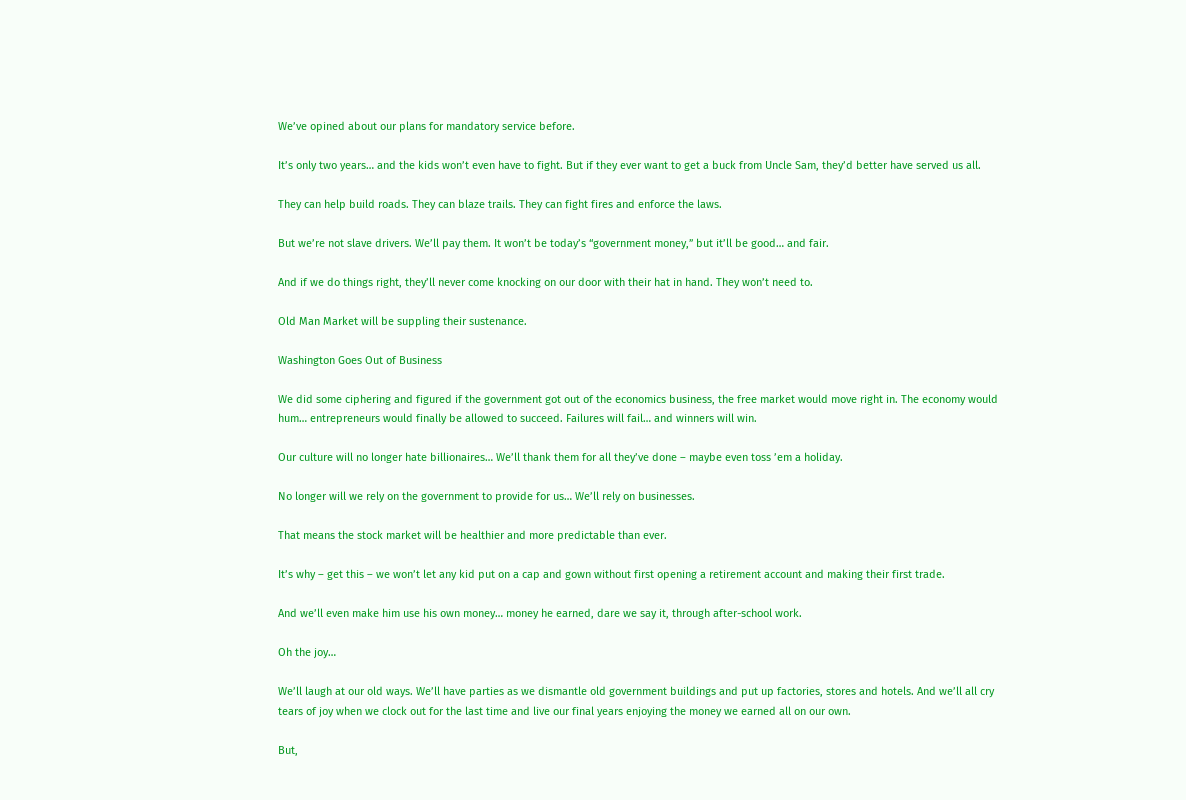We’ve opined about our plans for mandatory service before.

It’s only two years… and the kids won’t even have to fight. But if they ever want to get a buck from Uncle Sam, they’d better have served us all.

They can help build roads. They can blaze trails. They can fight fires and enforce the laws.

But we’re not slave drivers. We’ll pay them. It won’t be today’s “government money,” but it’ll be good… and fair.

And if we do things right, they’ll never come knocking on our door with their hat in hand. They won’t need to.

Old Man Market will be suppling their sustenance.

Washington Goes Out of Business

We did some ciphering and figured if the government got out of the economics business, the free market would move right in. The economy would hum… entrepreneurs would finally be allowed to succeed. Failures will fail… and winners will win.

Our culture will no longer hate billionaires… We’ll thank them for all they’ve done – maybe even toss ’em a holiday.

No longer will we rely on the government to provide for us… We’ll rely on businesses.

That means the stock market will be healthier and more predictable than ever.

It’s why – get this – we won’t let any kid put on a cap and gown without first opening a retirement account and making their first trade.

And we’ll even make him use his own money… money he earned, dare we say it, through after-school work.

Oh the joy…

We’ll laugh at our old ways. We’ll have parties as we dismantle old government buildings and put up factories, stores and hotels. And we’ll all cry tears of joy when we clock out for the last time and live our final years enjoying the money we earned all on our own.

But,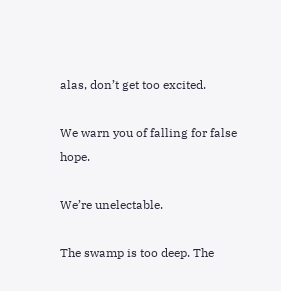alas, don’t get too excited.

We warn you of falling for false hope.

We’re unelectable.

The swamp is too deep. The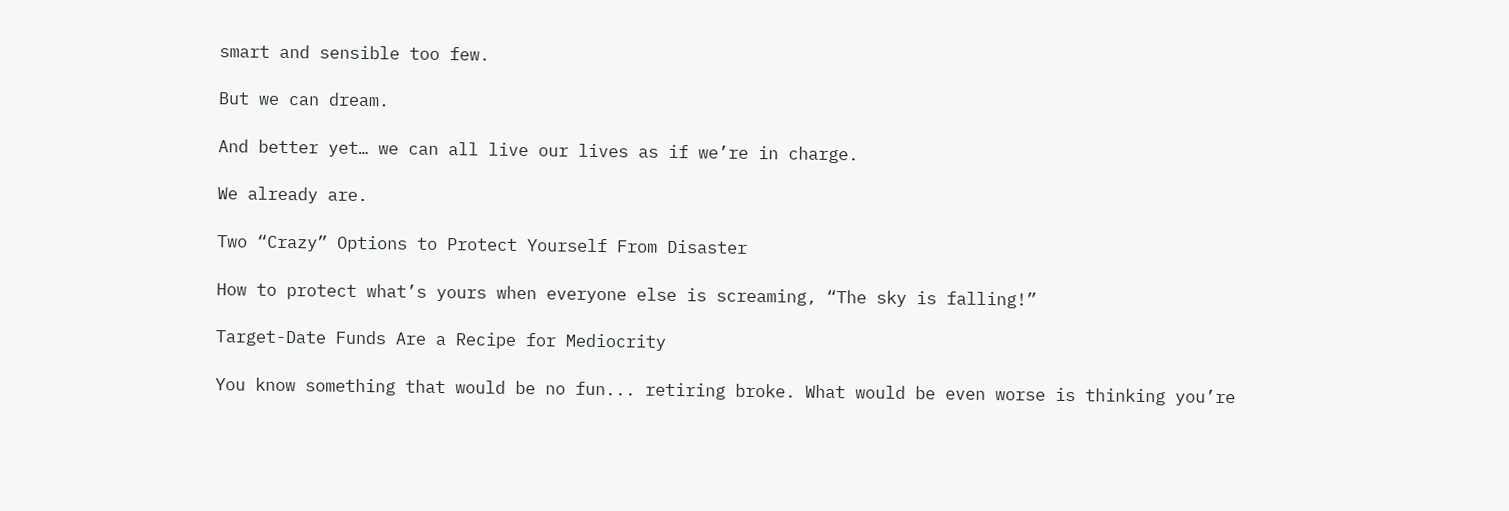smart and sensible too few.

But we can dream.

And better yet… we can all live our lives as if we’re in charge.

We already are.

Two “Crazy” Options to Protect Yourself From Disaster

How to protect what’s yours when everyone else is screaming, “The sky is falling!”

Target-Date Funds Are a Recipe for Mediocrity

You know something that would be no fun... retiring broke. What would be even worse is thinking you’re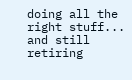doing all the right stuff... and still retiring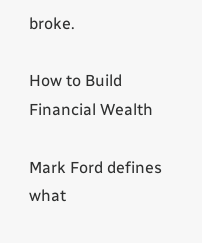broke.

How to Build Financial Wealth

Mark Ford defines what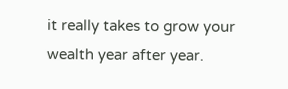it really takes to grow your wealth year after year.